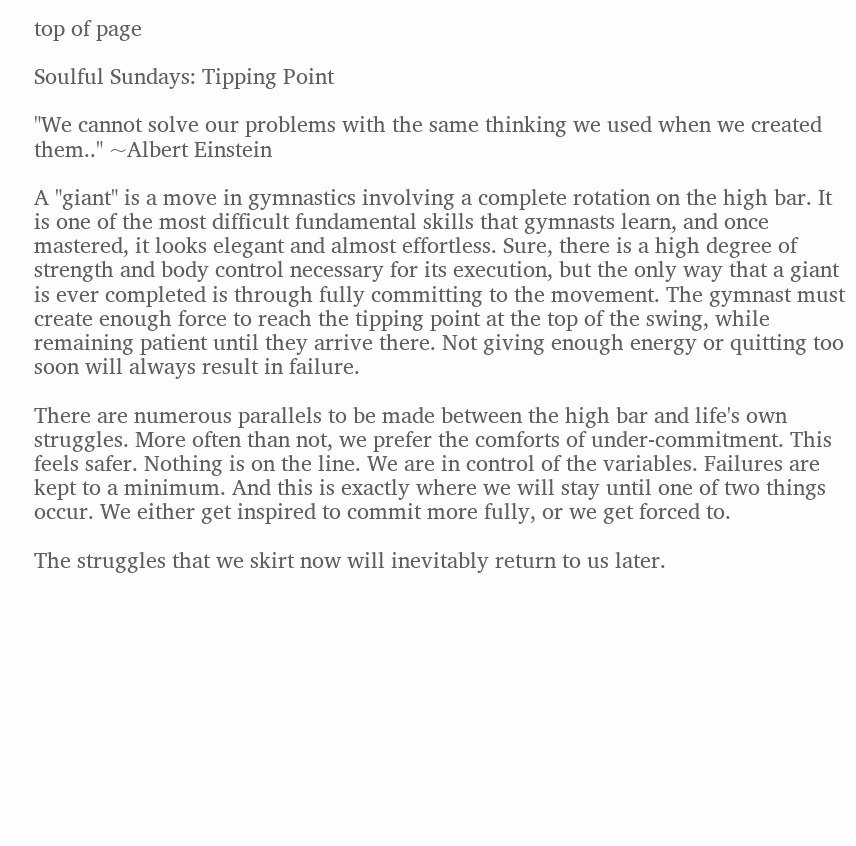top of page

Soulful Sundays: Tipping Point

"We cannot solve our problems with the same thinking we used when we created them.." ~Albert Einstein

A "giant" is a move in gymnastics involving a complete rotation on the high bar. It is one of the most difficult fundamental skills that gymnasts learn, and once mastered, it looks elegant and almost effortless. Sure, there is a high degree of strength and body control necessary for its execution, but the only way that a giant is ever completed is through fully committing to the movement. The gymnast must create enough force to reach the tipping point at the top of the swing, while remaining patient until they arrive there. Not giving enough energy or quitting too soon will always result in failure.

There are numerous parallels to be made between the high bar and life's own struggles. More often than not, we prefer the comforts of under-commitment. This feels safer. Nothing is on the line. We are in control of the variables. Failures are kept to a minimum. And this is exactly where we will stay until one of two things occur. We either get inspired to commit more fully, or we get forced to.

The struggles that we skirt now will inevitably return to us later.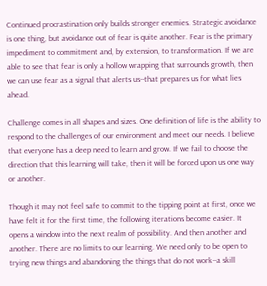Continued procrastination only builds stronger enemies. Strategic avoidance is one thing, but avoidance out of fear is quite another. Fear is the primary impediment to commitment and, by extension, to transformation. If we are able to see that fear is only a hollow wrapping that surrounds growth, then we can use fear as a signal that alerts us--that prepares us for what lies ahead.

Challenge comes in all shapes and sizes. One definition of life is the ability to respond to the challenges of our environment and meet our needs. I believe that everyone has a deep need to learn and grow. If we fail to choose the direction that this learning will take, then it will be forced upon us one way or another.

Though it may not feel safe to commit to the tipping point at first, once we have felt it for the first time, the following iterations become easier. It opens a window into the next realm of possibility. And then another and another. There are no limits to our learning. We need only to be open to trying new things and abandoning the things that do not work--a skill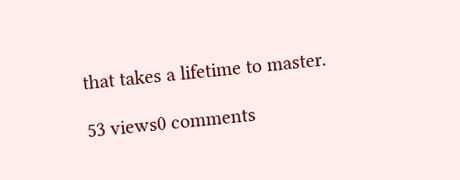that takes a lifetime to master.

53 views0 comments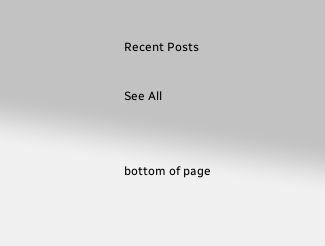Recent Posts

See All


bottom of page